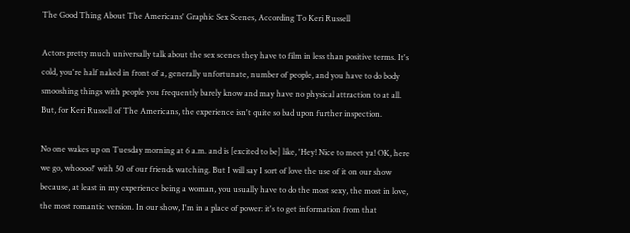The Good Thing About The Americans' Graphic Sex Scenes, According To Keri Russell

Actors pretty much universally talk about the sex scenes they have to film in less than positive terms. It's cold, you're half naked in front of a, generally unfortunate, number of people, and you have to do body smooshing things with people you frequently barely know and may have no physical attraction to at all. But, for Keri Russell of The Americans, the experience isn't quite so bad upon further inspection.

No one wakes up on Tuesday morning at 6 a.m. and is [excited to be] like, 'Hey! Nice to meet ya! OK, here we go, whoooo!' with 50 of our friends watching. But I will say I sort of love the use of it on our show because, at least in my experience being a woman, you usually have to do the most sexy, the most in love, the most romantic version. In our show, I'm in a place of power: it's to get information from that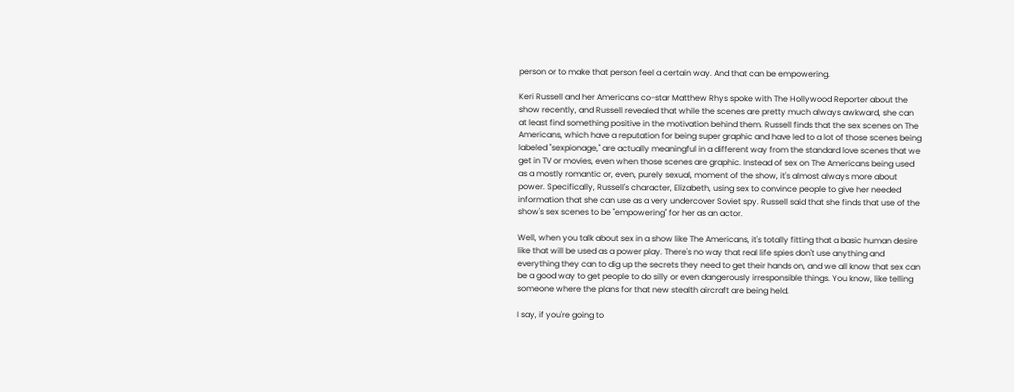person or to make that person feel a certain way. And that can be empowering.

Keri Russell and her Americans co-star Matthew Rhys spoke with The Hollywood Reporter about the show recently, and Russell revealed that while the scenes are pretty much always awkward, she can at least find something positive in the motivation behind them. Russell finds that the sex scenes on The Americans, which have a reputation for being super graphic and have led to a lot of those scenes being labeled "sexpionage," are actually meaningful in a different way from the standard love scenes that we get in TV or movies, even when those scenes are graphic. Instead of sex on The Americans being used as a mostly romantic or, even, purely sexual, moment of the show, it's almost always more about power. Specifically, Russell's character, Elizabeth, using sex to convince people to give her needed information that she can use as a very undercover Soviet spy. Russell said that she finds that use of the show's sex scenes to be "empowering" for her as an actor.

Well, when you talk about sex in a show like The Americans, it's totally fitting that a basic human desire like that will be used as a power play. There's no way that real life spies don't use anything and everything they can to dig up the secrets they need to get their hands on, and we all know that sex can be a good way to get people to do silly or even dangerously irresponsible things. You know, like telling someone where the plans for that new stealth aircraft are being held.

I say, if you're going to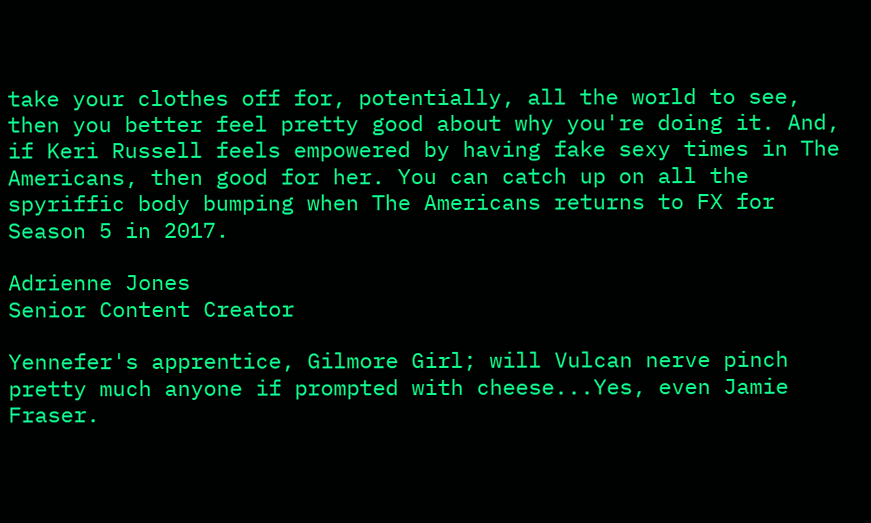take your clothes off for, potentially, all the world to see, then you better feel pretty good about why you're doing it. And, if Keri Russell feels empowered by having fake sexy times in The Americans, then good for her. You can catch up on all the spyriffic body bumping when The Americans returns to FX for Season 5 in 2017.

Adrienne Jones
Senior Content Creator

Yennefer's apprentice, Gilmore Girl; will Vulcan nerve pinch pretty much anyone if prompted with cheese...Yes, even Jamie Fraser.